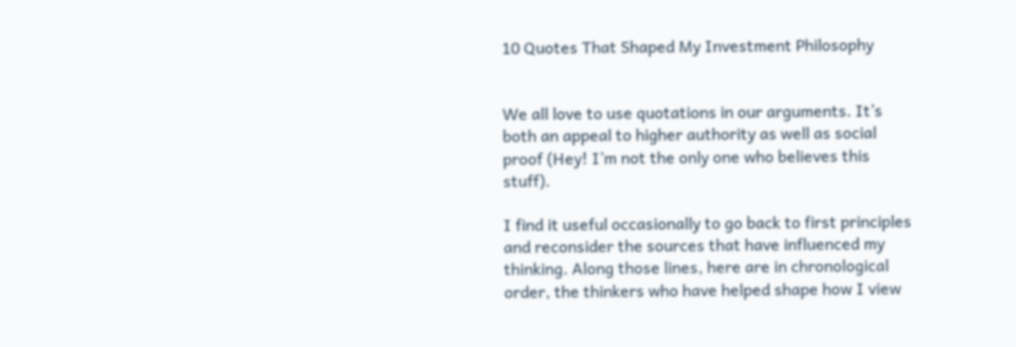10 Quotes That Shaped My Investment Philosophy


We all love to use quotations in our arguments. It’s both an appeal to higher authority as well as social proof (Hey! I’m not the only one who believes this stuff).

I find it useful occasionally to go back to first principles and reconsider the sources that have influenced my thinking. Along those lines, here are in chronological order, the thinkers who have helped shape how I view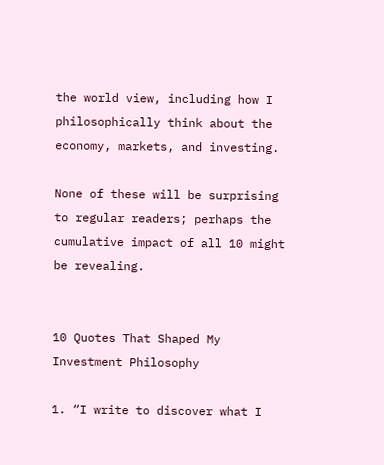the world view, including how I philosophically think about the economy, markets, and investing.

None of these will be surprising to regular readers; perhaps the cumulative impact of all 10 might be revealing.


10 Quotes That Shaped My Investment Philosophy

1. “I write to discover what I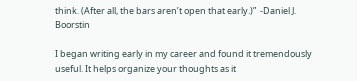think. (After all, the bars aren’t open that early.)”  -Daniel J. Boorstin

I began writing early in my career and found it tremendously useful. It helps organize your thoughts as it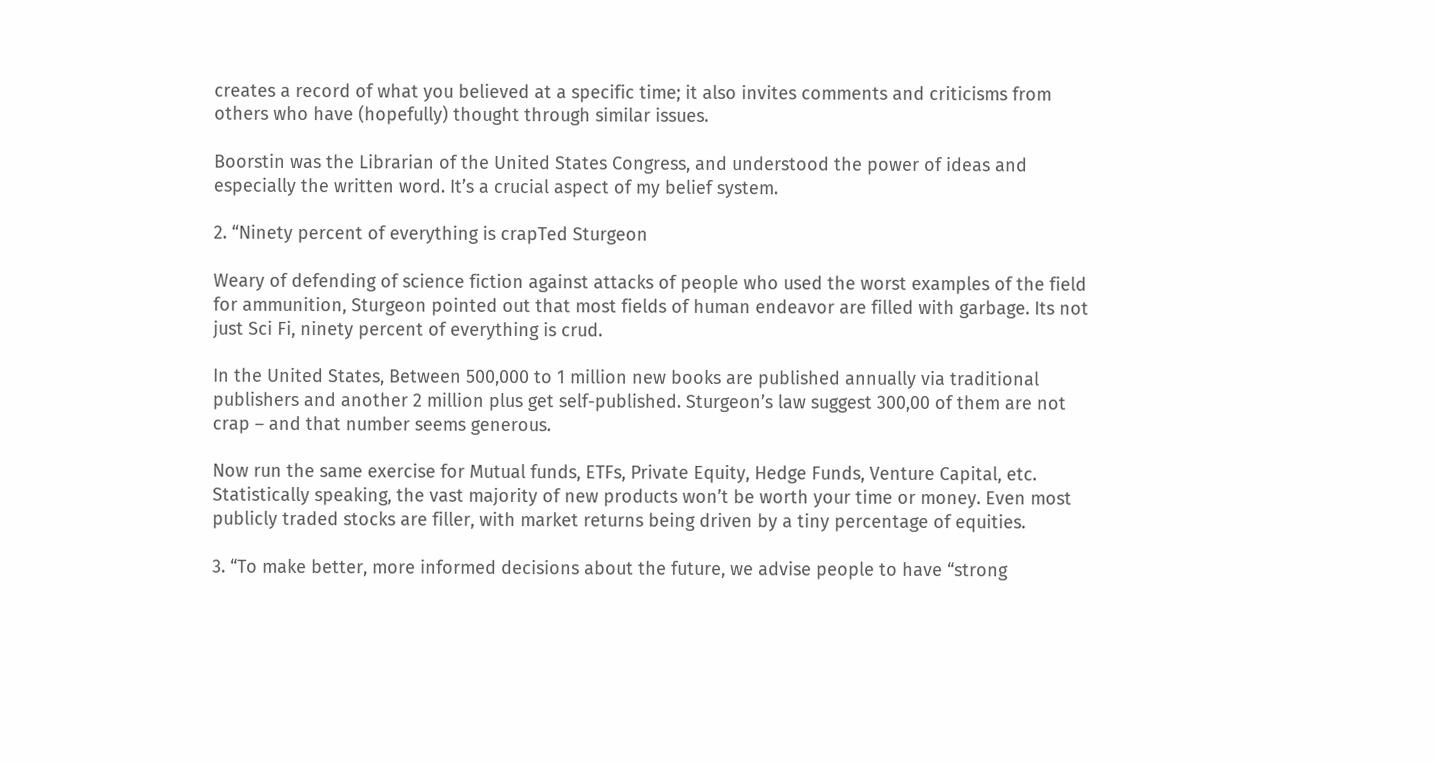creates a record of what you believed at a specific time; it also invites comments and criticisms from others who have (hopefully) thought through similar issues.

Boorstin was the Librarian of the United States Congress, and understood the power of ideas and especially the written word. It’s a crucial aspect of my belief system.

2. “Ninety percent of everything is crapTed Sturgeon

Weary of defending of science fiction against attacks of people who used the worst examples of the field for ammunition, Sturgeon pointed out that most fields of human endeavor are filled with garbage. Its not just Sci Fi, ninety percent of everything is crud.

In the United States, Between 500,000 to 1 million new books are published annually via traditional publishers and another 2 million plus get self-published. Sturgeon’s law suggest 300,00 of them are not crap – and that number seems generous.

Now run the same exercise for Mutual funds, ETFs, Private Equity, Hedge Funds, Venture Capital, etc. Statistically speaking, the vast majority of new products won’t be worth your time or money. Even most publicly traded stocks are filler, with market returns being driven by a tiny percentage of equities.

3. “To make better, more informed decisions about the future, we advise people to have “strong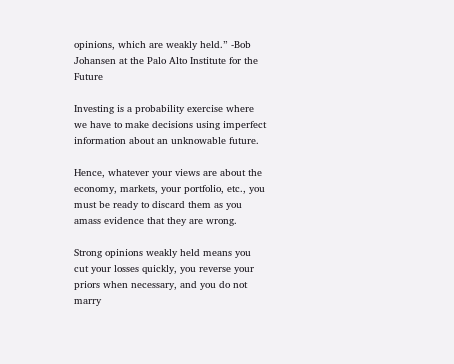opinions, which are weakly held.” -Bob Johansen at the Palo Alto Institute for the Future

Investing is a probability exercise where we have to make decisions using imperfect information about an unknowable future.

Hence, whatever your views are about the economy, markets, your portfolio, etc., you must be ready to discard them as you amass evidence that they are wrong.

Strong opinions weakly held means you cut your losses quickly, you reverse your priors when necessary, and you do not marry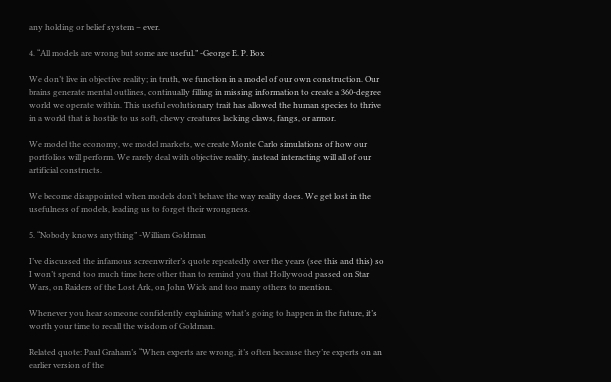any holding or belief system – ever.

4. “All models are wrong but some are useful.” -George E. P. Box

We don’t live in objective reality; in truth, we function in a model of our own construction. Our brains generate mental outlines, continually filling in missing information to create a 360-degree world we operate within. This useful evolutionary trait has allowed the human species to thrive in a world that is hostile to us soft, chewy creatures lacking claws, fangs, or armor.

We model the economy, we model markets, we create Monte Carlo simulations of how our portfolios will perform. We rarely deal with objective reality, instead interacting will all of our artificial constructs.

We become disappointed when models don’t behave the way reality does. We get lost in the usefulness of models, leading us to forget their wrongness.

5. “Nobody knows anything” -William Goldman

I’ve discussed the infamous screenwriter’s quote repeatedly over the years (see this and this) so I won’t spend too much time here other than to remind you that Hollywood passed on Star Wars, on Raiders of the Lost Ark, on John Wick and too many others to mention.

Whenever you hear someone confidently explaining what’s going to happen in the future, it’s worth your time to recall the wisdom of Goldman.

Related quote: Paul Graham’s “When experts are wrong, it’s often because they’re experts on an earlier version of the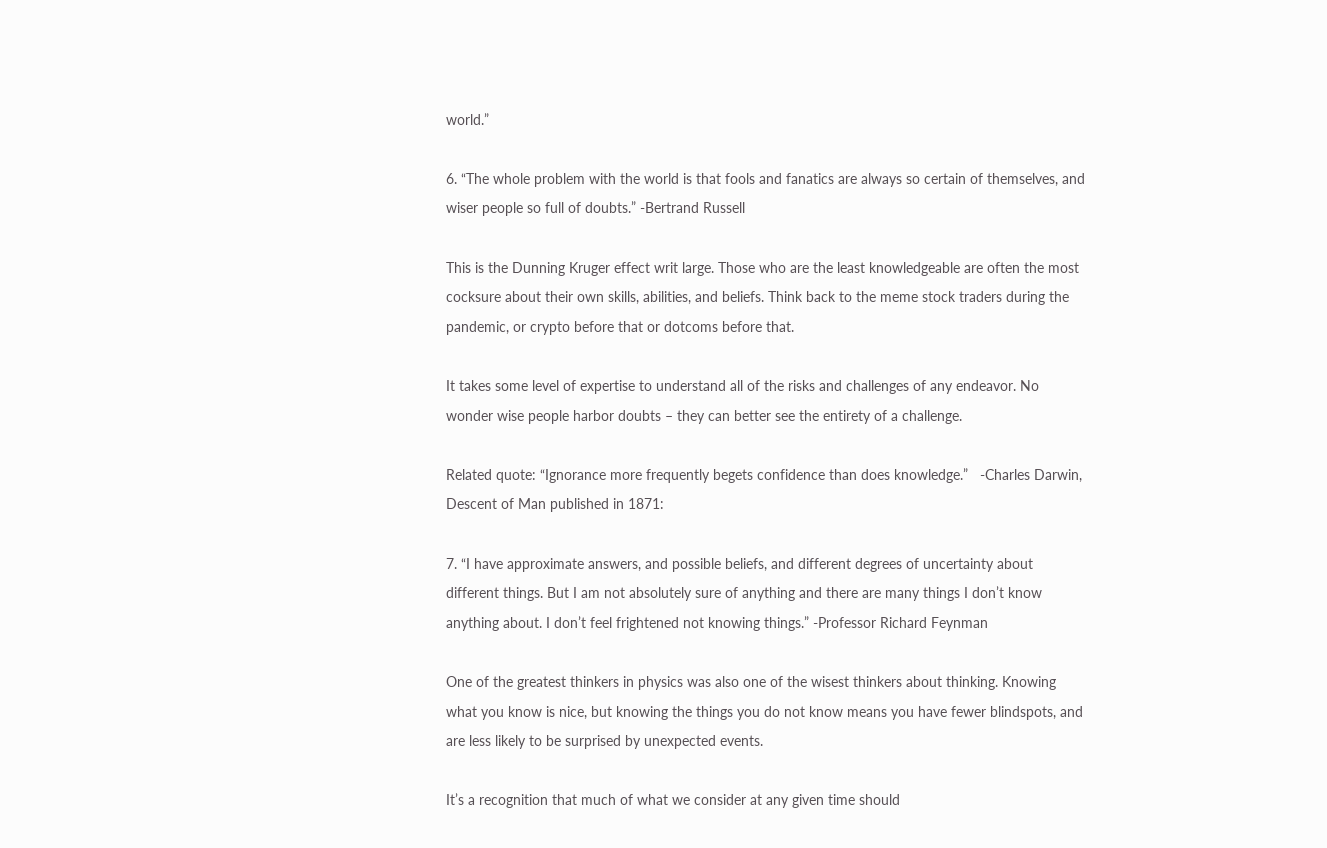world.”

6. “The whole problem with the world is that fools and fanatics are always so certain of themselves, and wiser people so full of doubts.” -Bertrand Russell

This is the Dunning Kruger effect writ large. Those who are the least knowledgeable are often the most cocksure about their own skills, abilities, and beliefs. Think back to the meme stock traders during the pandemic, or crypto before that or dotcoms before that.

It takes some level of expertise to understand all of the risks and challenges of any endeavor. No wonder wise people harbor doubts – they can better see the entirety of a challenge.

Related quote: “Ignorance more frequently begets confidence than does knowledge.”   -Charles Darwin, Descent of Man published in 1871:

7. “I have approximate answers, and possible beliefs, and different degrees of uncertainty about different things. But I am not absolutely sure of anything and there are many things I don’t know anything about. I don’t feel frightened not knowing things.” -Professor Richard Feynman

One of the greatest thinkers in physics was also one of the wisest thinkers about thinking. Knowing what you know is nice, but knowing the things you do not know means you have fewer blindspots, and are less likely to be surprised by unexpected events.

It’s a recognition that much of what we consider at any given time should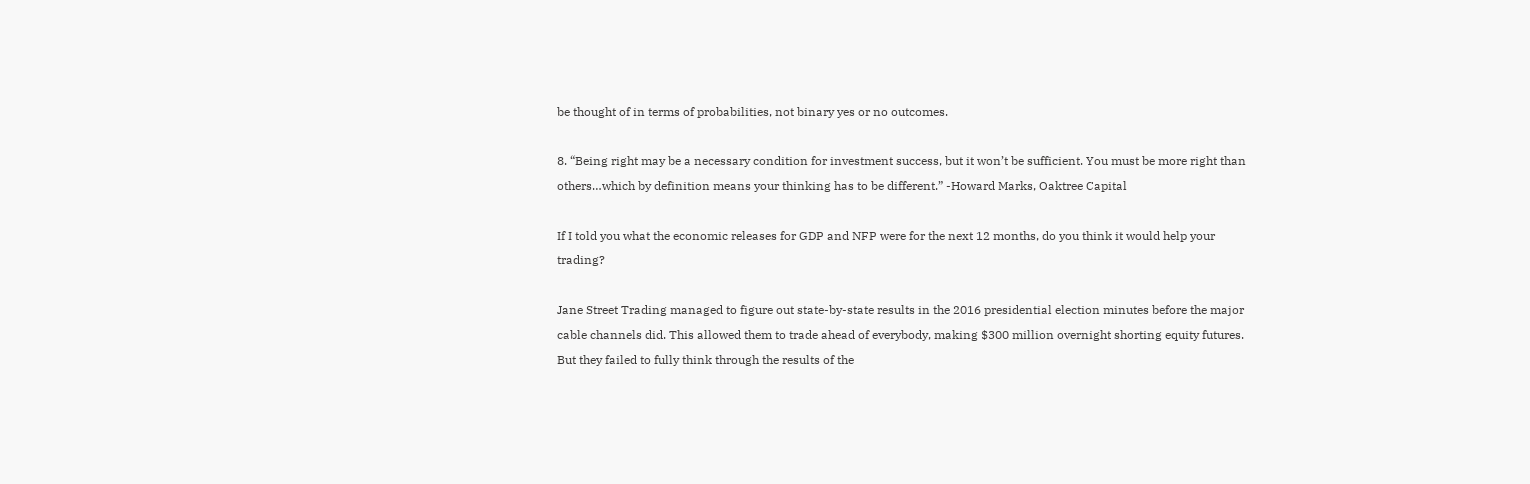be thought of in terms of probabilities, not binary yes or no outcomes.

8. “Being right may be a necessary condition for investment success, but it won’t be sufficient. You must be more right than others…which by definition means your thinking has to be different.” -Howard Marks, Oaktree Capital

If I told you what the economic releases for GDP and NFP were for the next 12 months, do you think it would help your trading?

Jane Street Trading managed to figure out state-by-state results in the 2016 presidential election minutes before the major cable channels did. This allowed them to trade ahead of everybody, making $300 million overnight shorting equity futures. But they failed to fully think through the results of the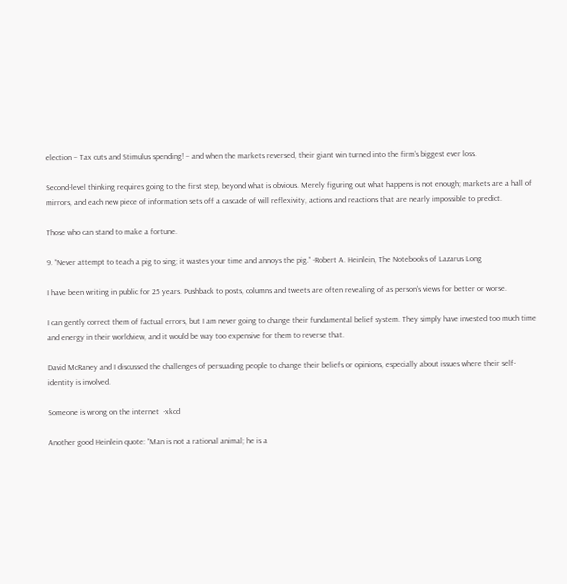election – Tax cuts and Stimulus spending! – and when the markets reversed, their giant win turned into the firm’s biggest ever loss.

Second-level thinking requires going to the first step, beyond what is obvious. Merely figuring out what happens is not enough; markets are a hall of mirrors, and each new piece of information sets off a cascade of will reflexivity, actions and reactions that are nearly impossible to predict.

Those who can stand to make a fortune.

9. “Never attempt to teach a pig to sing; it wastes your time and annoys the pig.” -Robert A. Heinlein, The Notebooks of Lazarus Long

I have been writing in public for 25 years. Pushback to posts, columns and tweets are often revealing of as person’s views for better or worse.

I can gently correct them of factual errors, but I am never going to change their fundamental belief system. They simply have invested too much time and energy in their worldview, and it would be way too expensive for them to reverse that.

David McRaney and I discussed the challenges of persuading people to change their beliefs or opinions, especially about issues where their self-identity is involved.

Someone is wrong on the internet  -xkcd

Another good Heinlein quote: “Man is not a rational animal; he is a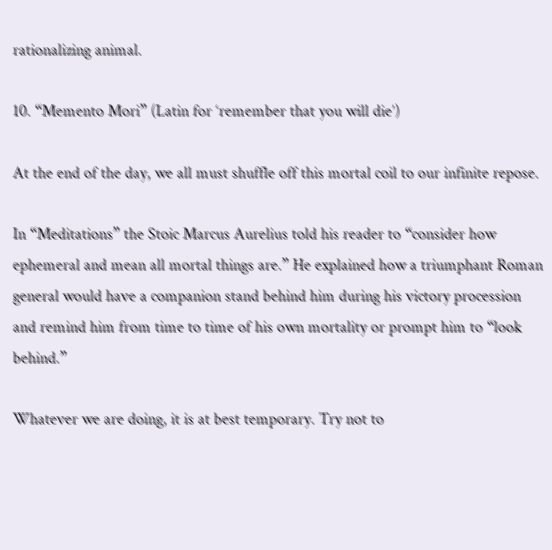rationalizing animal.

10. “Memento Mori” (Latin for ‘remember that you will die’)

At the end of the day, we all must shuffle off this mortal coil to our infinite repose.

In “Meditations” the Stoic Marcus Aurelius told his reader to “consider how ephemeral and mean all mortal things are.” He explained how a triumphant Roman general would have a companion stand behind him during his victory procession and remind him from time to time of his own mortality or prompt him to “look behind.”

Whatever we are doing, it is at best temporary. Try not to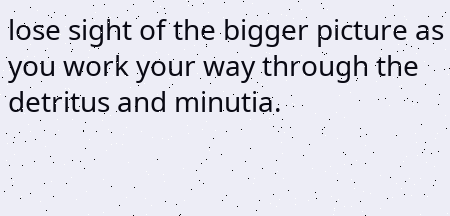lose sight of the bigger picture as you work your way through the detritus and minutia.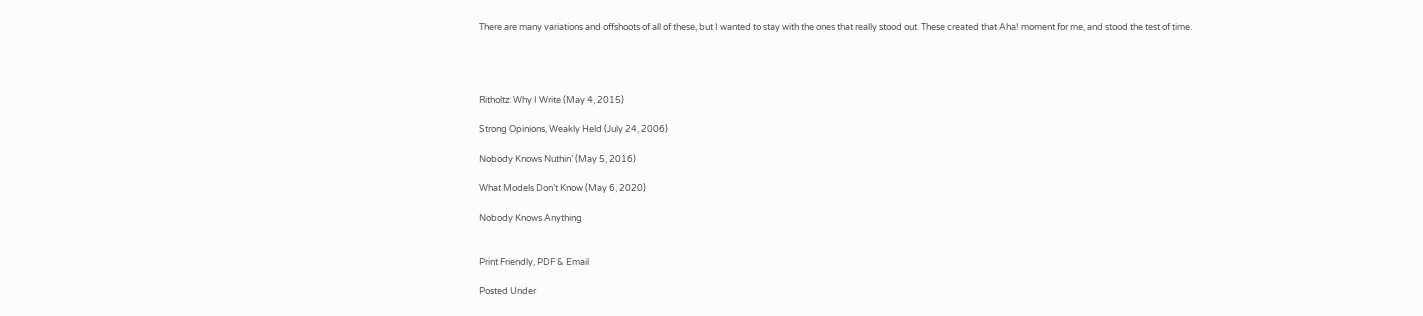There are many variations and offshoots of all of these, but I wanted to stay with the ones that really stood out. These created that Aha! moment for me, and stood the test of time.




Ritholtz: Why I Write (May 4, 2015)

Strong Opinions, Weakly Held (July 24, 2006)

Nobody Knows Nuthin’ (May 5, 2016)

What Models Don’t Know (May 6, 2020)

Nobody Knows Anything


Print Friendly, PDF & Email

Posted Under